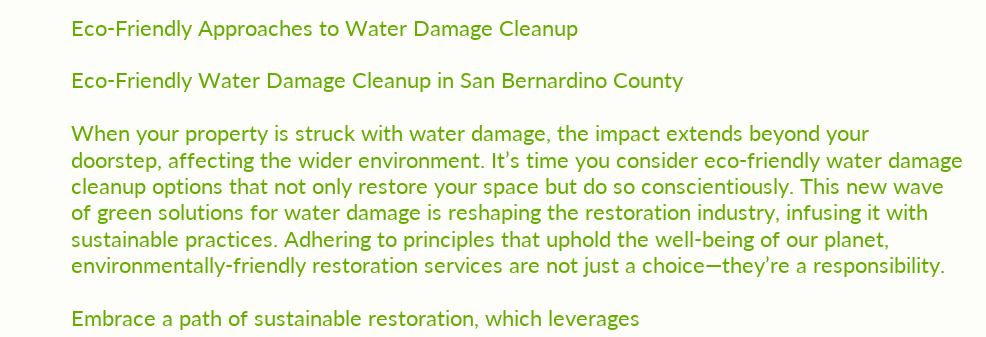Eco-Friendly Approaches to Water Damage Cleanup

Eco-Friendly Water Damage Cleanup in San Bernardino County

When your property is struck with water damage, the impact extends beyond your doorstep, affecting the wider environment. It’s time you consider eco-friendly water damage cleanup options that not only restore your space but do so conscientiously. This new wave of green solutions for water damage is reshaping the restoration industry, infusing it with sustainable practices. Adhering to principles that uphold the well-being of our planet, environmentally-friendly restoration services are not just a choice—they’re a responsibility.

Embrace a path of sustainable restoration, which leverages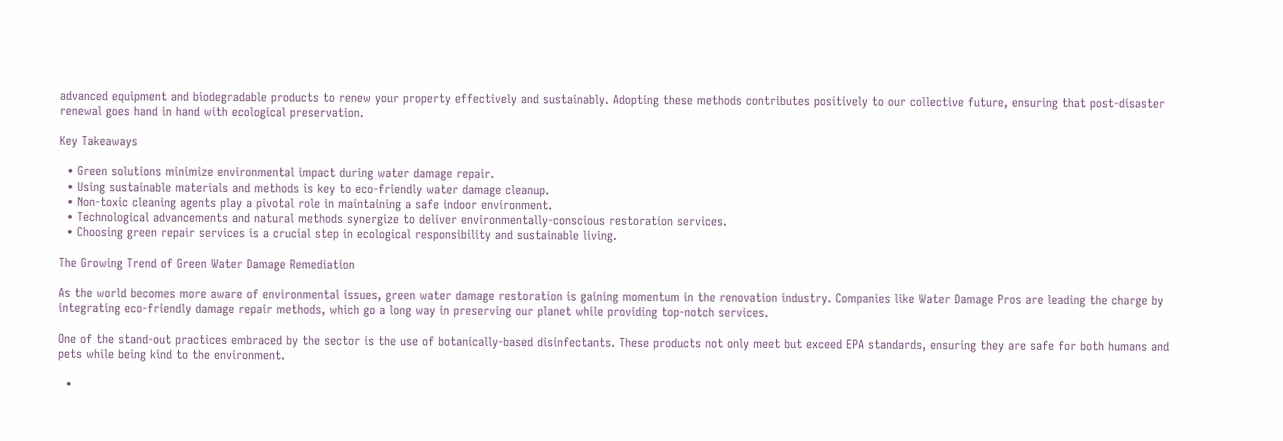advanced equipment and biodegradable products to renew your property effectively and sustainably. Adopting these methods contributes positively to our collective future, ensuring that post-disaster renewal goes hand in hand with ecological preservation.

Key Takeaways

  • Green solutions minimize environmental impact during water damage repair.
  • Using sustainable materials and methods is key to eco-friendly water damage cleanup.
  • Non-toxic cleaning agents play a pivotal role in maintaining a safe indoor environment.
  • Technological advancements and natural methods synergize to deliver environmentally-conscious restoration services.
  • Choosing green repair services is a crucial step in ecological responsibility and sustainable living.

The Growing Trend of Green Water Damage Remediation

As the world becomes more aware of environmental issues, green water damage restoration is gaining momentum in the renovation industry. Companies like Water Damage Pros are leading the charge by integrating eco-friendly damage repair methods, which go a long way in preserving our planet while providing top-notch services.

One of the stand-out practices embraced by the sector is the use of botanically-based disinfectants. These products not only meet but exceed EPA standards, ensuring they are safe for both humans and pets while being kind to the environment.

  •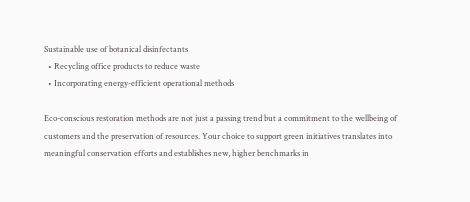Sustainable use of botanical disinfectants
  • Recycling office products to reduce waste
  • Incorporating energy-efficient operational methods

Eco-conscious restoration methods are not just a passing trend but a commitment to the wellbeing of customers and the preservation of resources. Your choice to support green initiatives translates into meaningful conservation efforts and establishes new, higher benchmarks in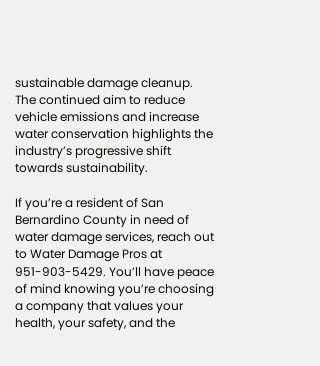sustainable damage cleanup. The continued aim to reduce vehicle emissions and increase water conservation highlights the industry’s progressive shift towards sustainability.

If you’re a resident of San Bernardino County in need of water damage services, reach out to Water Damage Pros at 951-903-5429. You’ll have peace of mind knowing you’re choosing a company that values your health, your safety, and the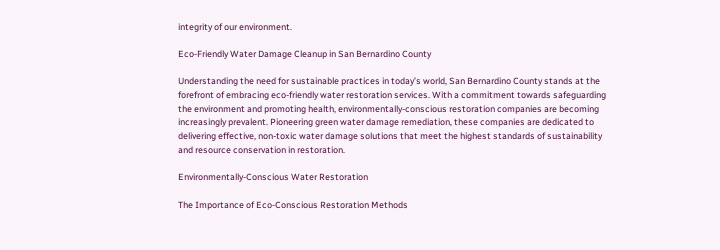integrity of our environment.

Eco-Friendly Water Damage Cleanup in San Bernardino County

Understanding the need for sustainable practices in today’s world, San Bernardino County stands at the forefront of embracing eco-friendly water restoration services. With a commitment towards safeguarding the environment and promoting health, environmentally-conscious restoration companies are becoming increasingly prevalent. Pioneering green water damage remediation, these companies are dedicated to delivering effective, non-toxic water damage solutions that meet the highest standards of sustainability and resource conservation in restoration.

Environmentally-Conscious Water Restoration

The Importance of Eco-Conscious Restoration Methods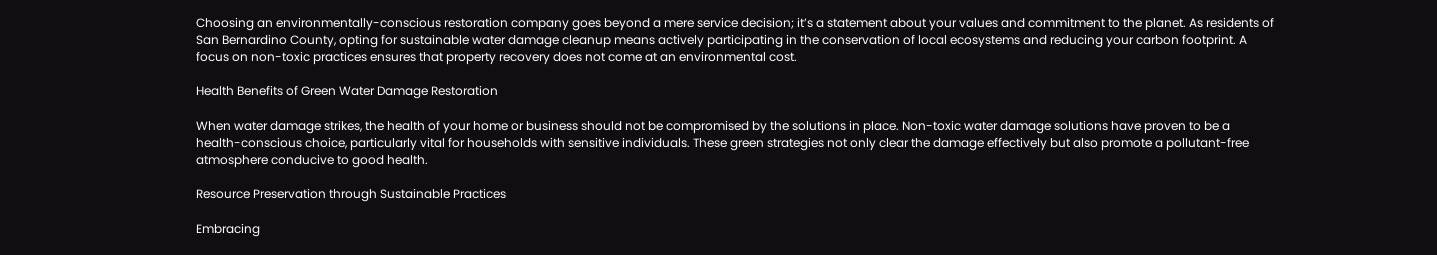Choosing an environmentally-conscious restoration company goes beyond a mere service decision; it’s a statement about your values and commitment to the planet. As residents of San Bernardino County, opting for sustainable water damage cleanup means actively participating in the conservation of local ecosystems and reducing your carbon footprint. A focus on non-toxic practices ensures that property recovery does not come at an environmental cost.

Health Benefits of Green Water Damage Restoration

When water damage strikes, the health of your home or business should not be compromised by the solutions in place. Non-toxic water damage solutions have proven to be a health-conscious choice, particularly vital for households with sensitive individuals. These green strategies not only clear the damage effectively but also promote a pollutant-free atmosphere conducive to good health.

Resource Preservation through Sustainable Practices

Embracing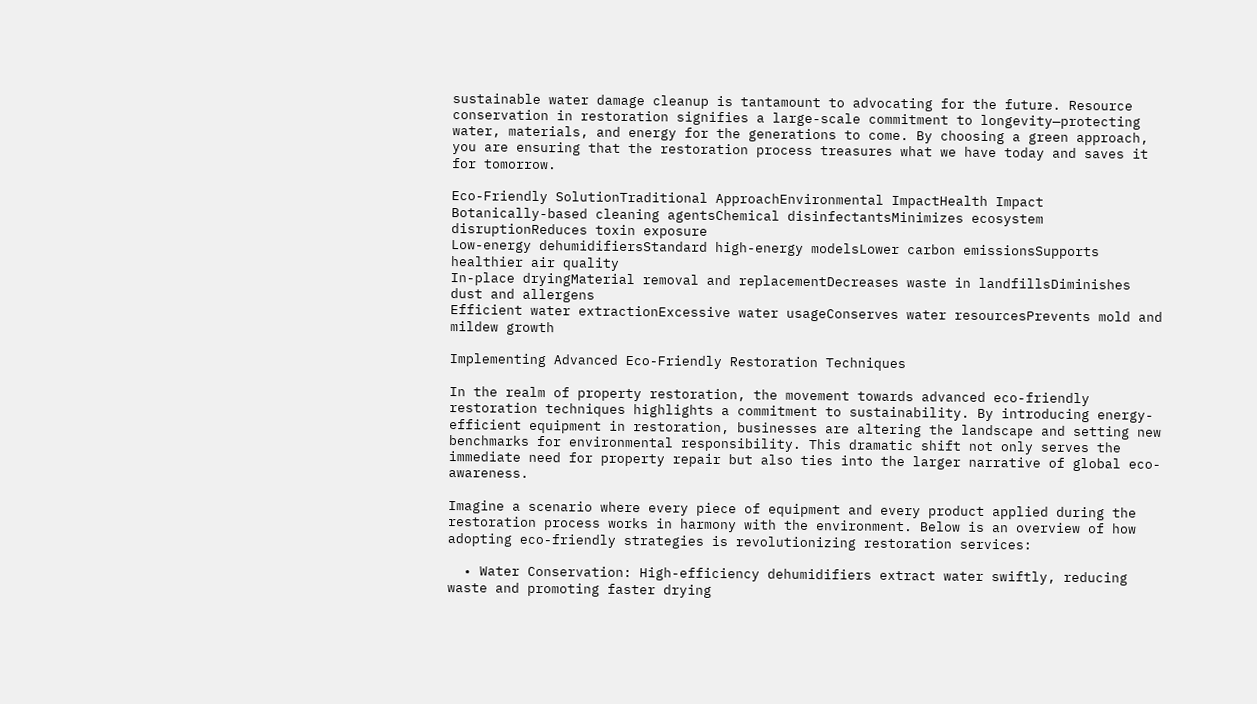sustainable water damage cleanup is tantamount to advocating for the future. Resource conservation in restoration signifies a large-scale commitment to longevity—protecting water, materials, and energy for the generations to come. By choosing a green approach, you are ensuring that the restoration process treasures what we have today and saves it for tomorrow.

Eco-Friendly SolutionTraditional ApproachEnvironmental ImpactHealth Impact
Botanically-based cleaning agentsChemical disinfectantsMinimizes ecosystem disruptionReduces toxin exposure
Low-energy dehumidifiersStandard high-energy modelsLower carbon emissionsSupports healthier air quality
In-place dryingMaterial removal and replacementDecreases waste in landfillsDiminishes dust and allergens
Efficient water extractionExcessive water usageConserves water resourcesPrevents mold and mildew growth

Implementing Advanced Eco-Friendly Restoration Techniques

In the realm of property restoration, the movement towards advanced eco-friendly restoration techniques highlights a commitment to sustainability. By introducing energy-efficient equipment in restoration, businesses are altering the landscape and setting new benchmarks for environmental responsibility. This dramatic shift not only serves the immediate need for property repair but also ties into the larger narrative of global eco-awareness.

Imagine a scenario where every piece of equipment and every product applied during the restoration process works in harmony with the environment. Below is an overview of how adopting eco-friendly strategies is revolutionizing restoration services:

  • Water Conservation: High-efficiency dehumidifiers extract water swiftly, reducing waste and promoting faster drying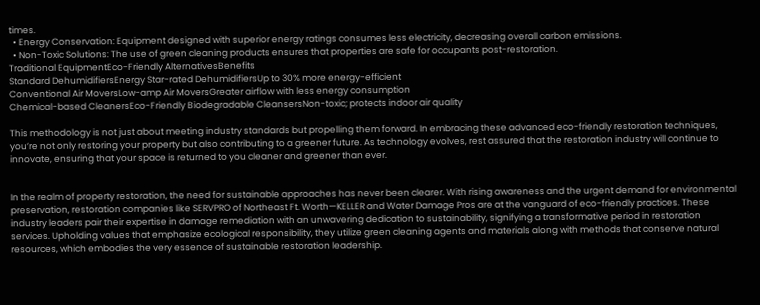times.
  • Energy Conservation: Equipment designed with superior energy ratings consumes less electricity, decreasing overall carbon emissions.
  • Non-Toxic Solutions: The use of green cleaning products ensures that properties are safe for occupants post-restoration.
Traditional EquipmentEco-Friendly AlternativesBenefits
Standard DehumidifiersEnergy Star-rated DehumidifiersUp to 30% more energy-efficient
Conventional Air MoversLow-amp Air MoversGreater airflow with less energy consumption
Chemical-based CleanersEco-Friendly Biodegradable CleansersNon-toxic; protects indoor air quality

This methodology is not just about meeting industry standards but propelling them forward. In embracing these advanced eco-friendly restoration techniques, you’re not only restoring your property but also contributing to a greener future. As technology evolves, rest assured that the restoration industry will continue to innovate, ensuring that your space is returned to you cleaner and greener than ever.


In the realm of property restoration, the need for sustainable approaches has never been clearer. With rising awareness and the urgent demand for environmental preservation, restoration companies like SERVPRO of Northeast Ft. Worth—KELLER and Water Damage Pros are at the vanguard of eco-friendly practices. These industry leaders pair their expertise in damage remediation with an unwavering dedication to sustainability, signifying a transformative period in restoration services. Upholding values that emphasize ecological responsibility, they utilize green cleaning agents and materials along with methods that conserve natural resources, which embodies the very essence of sustainable restoration leadership.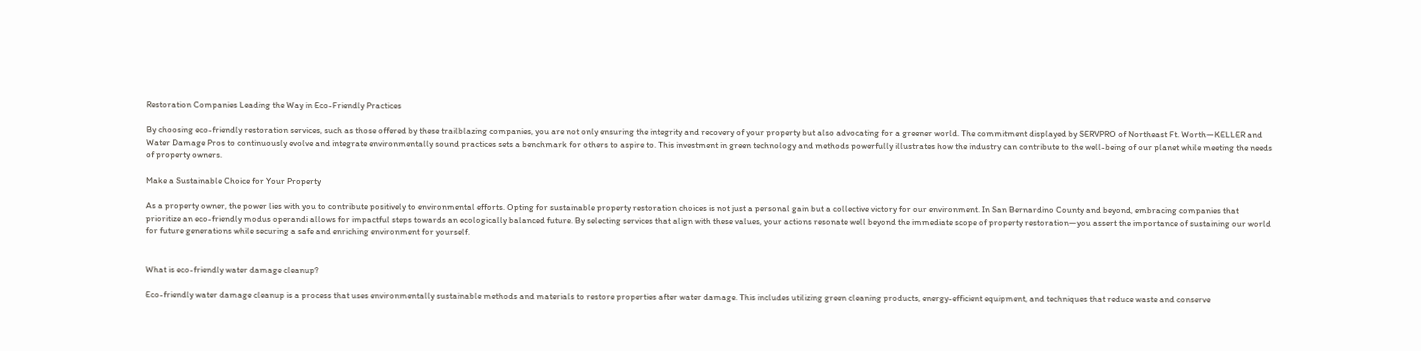Restoration Companies Leading the Way in Eco-Friendly Practices

By choosing eco-friendly restoration services, such as those offered by these trailblazing companies, you are not only ensuring the integrity and recovery of your property but also advocating for a greener world. The commitment displayed by SERVPRO of Northeast Ft. Worth—KELLER and Water Damage Pros to continuously evolve and integrate environmentally sound practices sets a benchmark for others to aspire to. This investment in green technology and methods powerfully illustrates how the industry can contribute to the well-being of our planet while meeting the needs of property owners.

Make a Sustainable Choice for Your Property

As a property owner, the power lies with you to contribute positively to environmental efforts. Opting for sustainable property restoration choices is not just a personal gain but a collective victory for our environment. In San Bernardino County and beyond, embracing companies that prioritize an eco-friendly modus operandi allows for impactful steps towards an ecologically balanced future. By selecting services that align with these values, your actions resonate well beyond the immediate scope of property restoration—you assert the importance of sustaining our world for future generations while securing a safe and enriching environment for yourself.


What is eco-friendly water damage cleanup?

Eco-friendly water damage cleanup is a process that uses environmentally sustainable methods and materials to restore properties after water damage. This includes utilizing green cleaning products, energy-efficient equipment, and techniques that reduce waste and conserve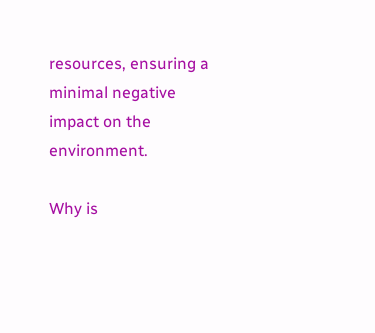resources, ensuring a minimal negative impact on the environment.

Why is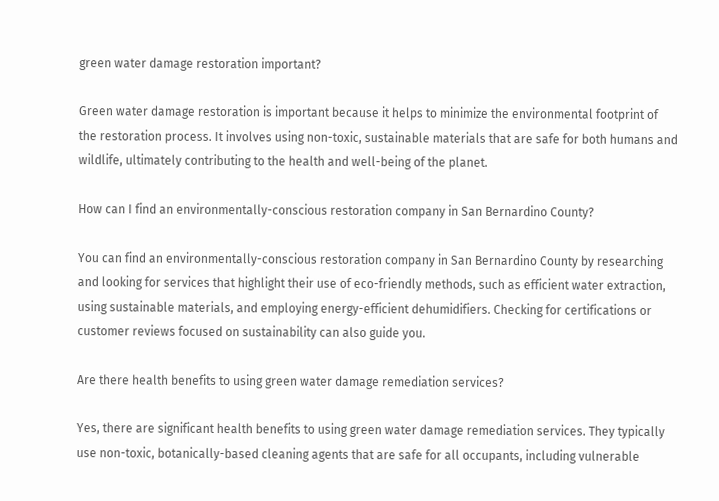green water damage restoration important?

Green water damage restoration is important because it helps to minimize the environmental footprint of the restoration process. It involves using non-toxic, sustainable materials that are safe for both humans and wildlife, ultimately contributing to the health and well-being of the planet.

How can I find an environmentally-conscious restoration company in San Bernardino County?

You can find an environmentally-conscious restoration company in San Bernardino County by researching and looking for services that highlight their use of eco-friendly methods, such as efficient water extraction, using sustainable materials, and employing energy-efficient dehumidifiers. Checking for certifications or customer reviews focused on sustainability can also guide you.

Are there health benefits to using green water damage remediation services?

Yes, there are significant health benefits to using green water damage remediation services. They typically use non-toxic, botanically-based cleaning agents that are safe for all occupants, including vulnerable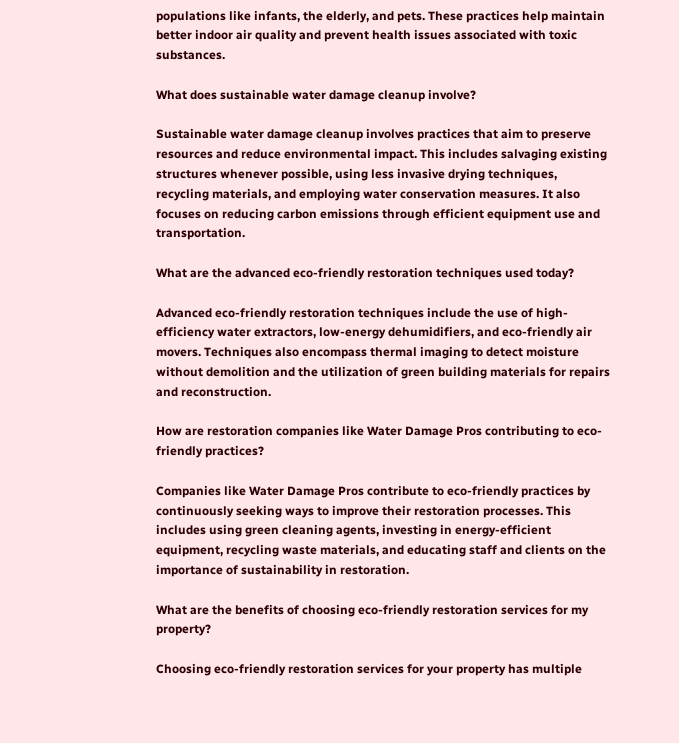populations like infants, the elderly, and pets. These practices help maintain better indoor air quality and prevent health issues associated with toxic substances.

What does sustainable water damage cleanup involve?

Sustainable water damage cleanup involves practices that aim to preserve resources and reduce environmental impact. This includes salvaging existing structures whenever possible, using less invasive drying techniques, recycling materials, and employing water conservation measures. It also focuses on reducing carbon emissions through efficient equipment use and transportation.

What are the advanced eco-friendly restoration techniques used today?

Advanced eco-friendly restoration techniques include the use of high-efficiency water extractors, low-energy dehumidifiers, and eco-friendly air movers. Techniques also encompass thermal imaging to detect moisture without demolition and the utilization of green building materials for repairs and reconstruction.

How are restoration companies like Water Damage Pros contributing to eco-friendly practices?

Companies like Water Damage Pros contribute to eco-friendly practices by continuously seeking ways to improve their restoration processes. This includes using green cleaning agents, investing in energy-efficient equipment, recycling waste materials, and educating staff and clients on the importance of sustainability in restoration.

What are the benefits of choosing eco-friendly restoration services for my property?

Choosing eco-friendly restoration services for your property has multiple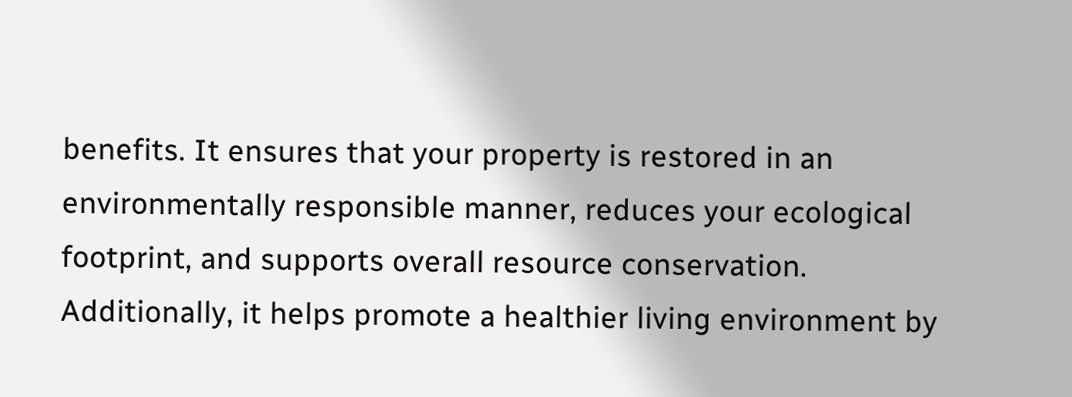benefits. It ensures that your property is restored in an environmentally responsible manner, reduces your ecological footprint, and supports overall resource conservation. Additionally, it helps promote a healthier living environment by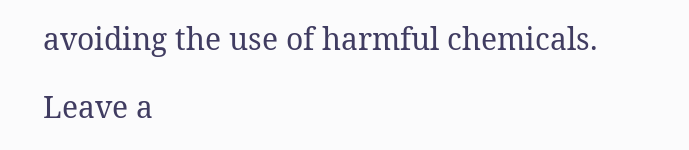avoiding the use of harmful chemicals.

Leave a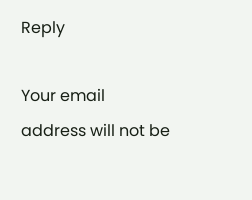Reply

Your email address will not be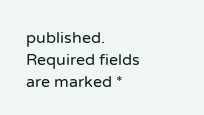published. Required fields are marked *